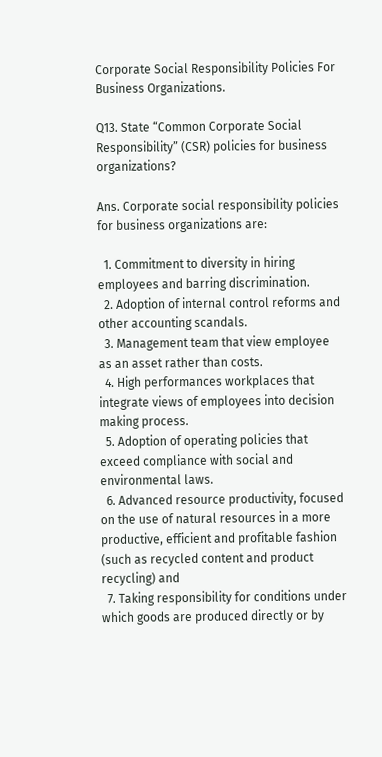Corporate Social Responsibility Policies For Business Organizations.

Q13. State “Common Corporate Social Responsibility” (CSR) policies for business organizations?

Ans. Corporate social responsibility policies for business organizations are:

  1. Commitment to diversity in hiring employees and barring discrimination.
  2. Adoption of internal control reforms and other accounting scandals.
  3. Management team that view employee as an asset rather than costs.
  4. High performances workplaces that integrate views of employees into decision making process.
  5. Adoption of operating policies that exceed compliance with social and environmental laws.
  6. Advanced resource productivity, focused on the use of natural resources in a more productive, efficient and profitable fashion (such as recycled content and product recycling) and
  7. Taking responsibility for conditions under which goods are produced directly or by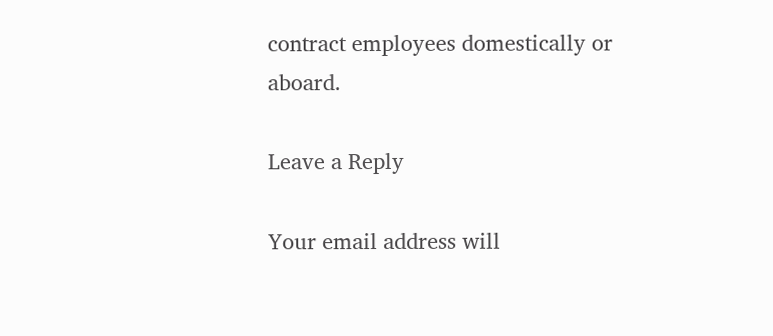contract employees domestically or aboard.

Leave a Reply

Your email address will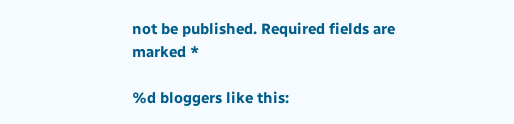not be published. Required fields are marked *

%d bloggers like this: